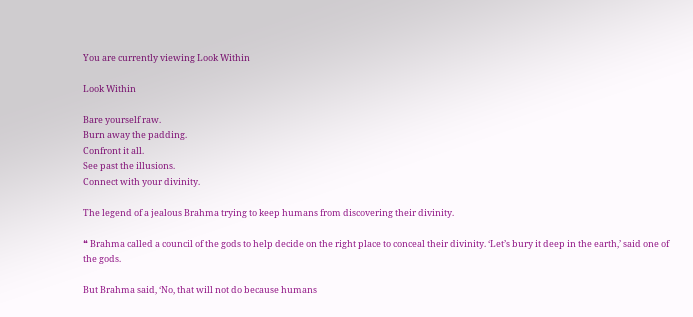You are currently viewing Look Within

Look Within

Bare yourself raw.
Burn away the padding.
Confront it all.
See past the illusions.
Connect with your divinity.

The legend of a jealous Brahma trying to keep humans from discovering their divinity.

❝ Brahma called a council of the gods to help decide on the right place to conceal their divinity. ‘Let’s bury it deep in the earth,’ said one of the gods.

But Brahma said, ‘No, that will not do because humans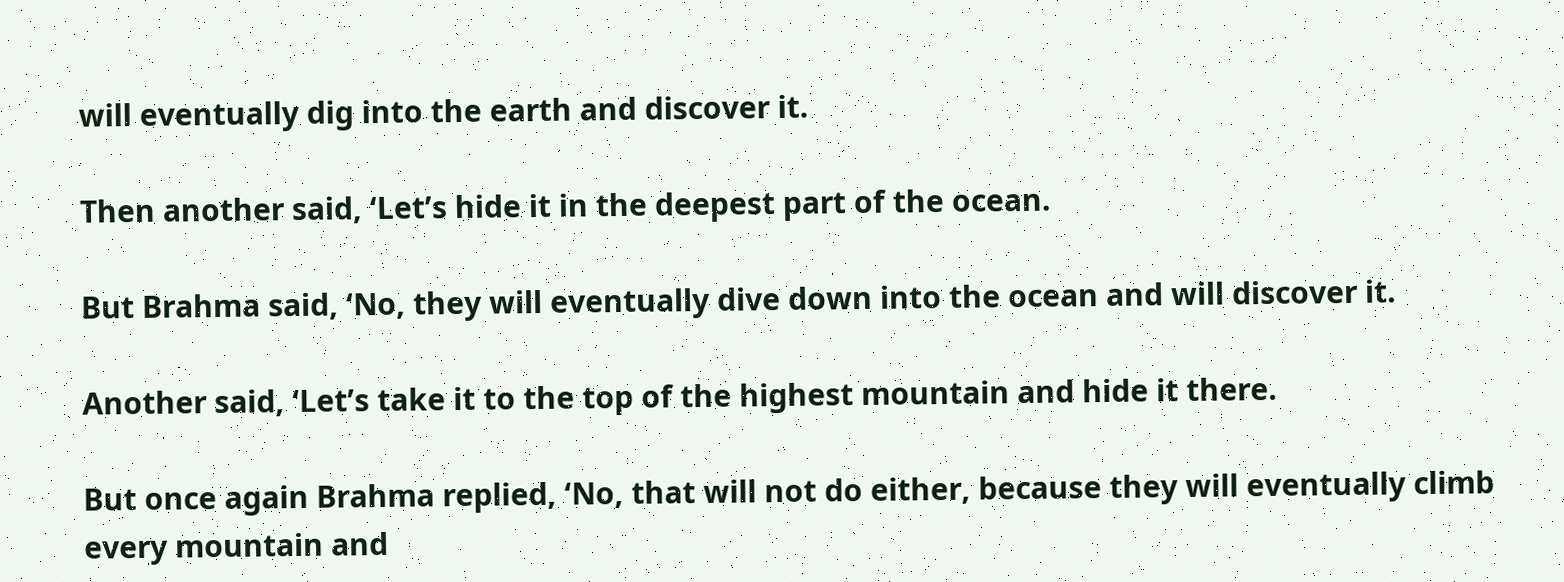will eventually dig into the earth and discover it.

Then another said, ‘Let’s hide it in the deepest part of the ocean.

But Brahma said, ‘No, they will eventually dive down into the ocean and will discover it.

Another said, ‘Let’s take it to the top of the highest mountain and hide it there.

But once again Brahma replied, ‘No, that will not do either, because they will eventually climb every mountain and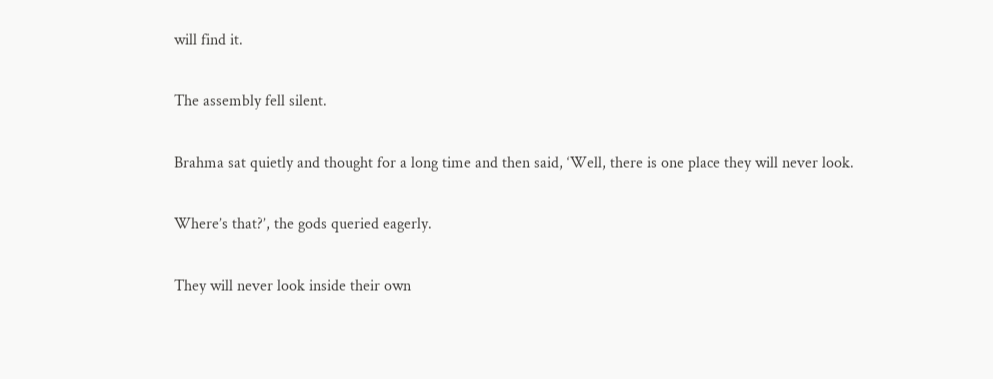will find it.

The assembly fell silent.

Brahma sat quietly and thought for a long time and then said, ‘Well, there is one place they will never look.

Where’s that?’, the gods queried eagerly.

They will never look inside their own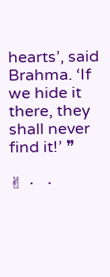hearts’, said Brahma. ‘If we hide it there, they shall never find it!’ ❞

✌ ∙  ∙